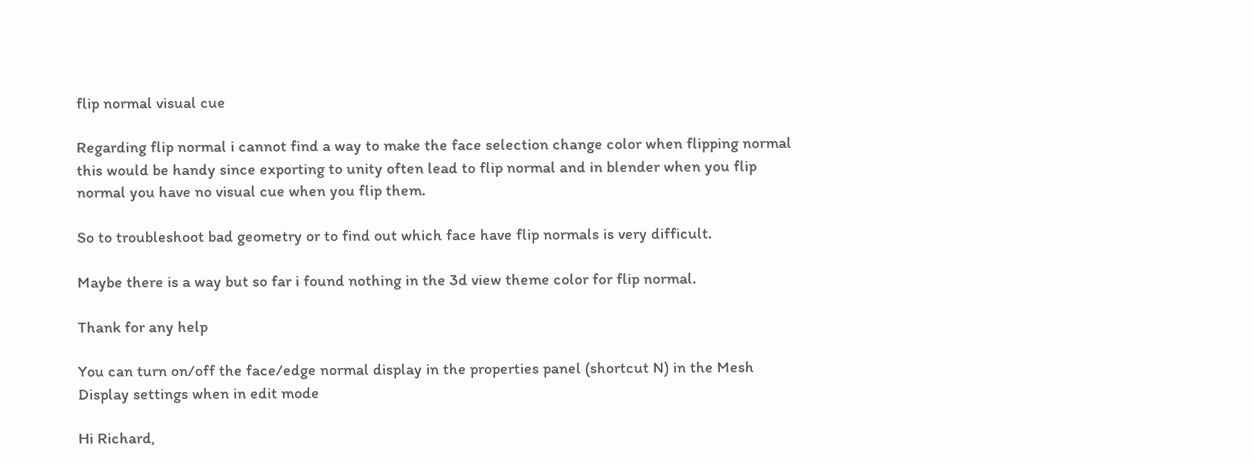flip normal visual cue

Regarding flip normal i cannot find a way to make the face selection change color when flipping normal this would be handy since exporting to unity often lead to flip normal and in blender when you flip normal you have no visual cue when you flip them.

So to troubleshoot bad geometry or to find out which face have flip normals is very difficult.

Maybe there is a way but so far i found nothing in the 3d view theme color for flip normal.

Thank for any help

You can turn on/off the face/edge normal display in the properties panel (shortcut N) in the Mesh Display settings when in edit mode

Hi Richard,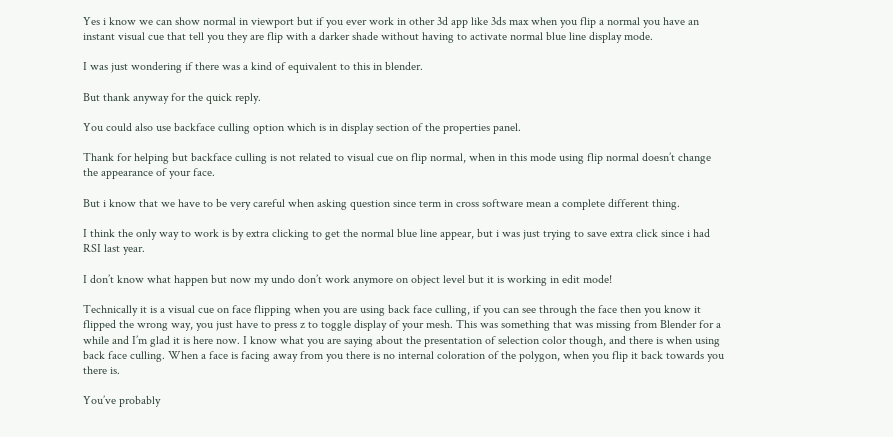Yes i know we can show normal in viewport but if you ever work in other 3d app like 3ds max when you flip a normal you have an instant visual cue that tell you they are flip with a darker shade without having to activate normal blue line display mode.

I was just wondering if there was a kind of equivalent to this in blender.

But thank anyway for the quick reply.

You could also use backface culling option which is in display section of the properties panel.

Thank for helping but backface culling is not related to visual cue on flip normal, when in this mode using flip normal doesn’t change the appearance of your face.

But i know that we have to be very careful when asking question since term in cross software mean a complete different thing.

I think the only way to work is by extra clicking to get the normal blue line appear, but i was just trying to save extra click since i had RSI last year.

I don’t know what happen but now my undo don’t work anymore on object level but it is working in edit mode!

Technically it is a visual cue on face flipping when you are using back face culling, if you can see through the face then you know it flipped the wrong way, you just have to press z to toggle display of your mesh. This was something that was missing from Blender for a while and I’m glad it is here now. I know what you are saying about the presentation of selection color though, and there is when using back face culling. When a face is facing away from you there is no internal coloration of the polygon, when you flip it back towards you there is.

You’ve probably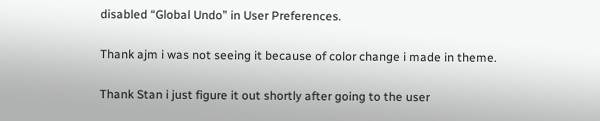disabled “Global Undo” in User Preferences.

Thank ajm i was not seeing it because of color change i made in theme.

Thank Stan i just figure it out shortly after going to the user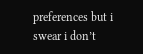preferences but i swear i don’t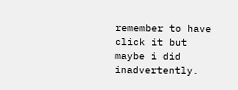remember to have click it but maybe i did inadvertently.